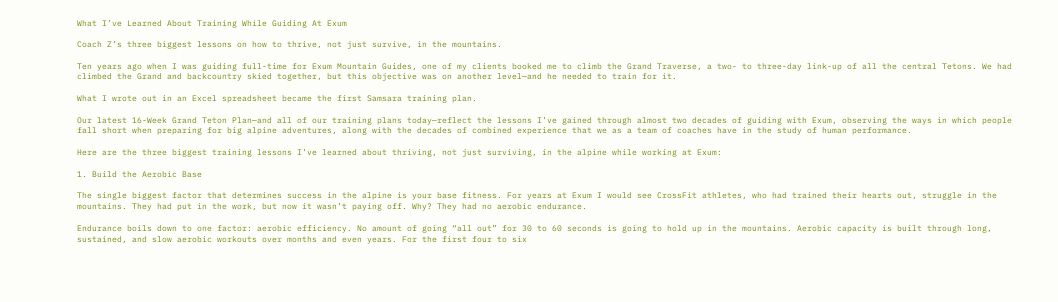What I’ve Learned About Training While Guiding At Exum

Coach Z’s three biggest lessons on how to thrive, not just survive, in the mountains.

Ten years ago when I was guiding full-time for Exum Mountain Guides, one of my clients booked me to climb the Grand Traverse, a two- to three-day link-up of all the central Tetons. We had climbed the Grand and backcountry skied together, but this objective was on another level—and he needed to train for it.

What I wrote out in an Excel spreadsheet became the first Samsara training plan.

Our latest 16-Week Grand Teton Plan—and all of our training plans today—reflect the lessons I’ve gained through almost two decades of guiding with Exum, observing the ways in which people fall short when preparing for big alpine adventures, along with the decades of combined experience that we as a team of coaches have in the study of human performance.

Here are the three biggest training lessons I’ve learned about thriving, not just surviving, in the alpine while working at Exum:

1. Build the Aerobic Base

The single biggest factor that determines success in the alpine is your base fitness. For years at Exum I would see CrossFit athletes, who had trained their hearts out, struggle in the mountains. They had put in the work, but now it wasn’t paying off. Why? They had no aerobic endurance.

Endurance boils down to one factor: aerobic efficiency. No amount of going “all out” for 30 to 60 seconds is going to hold up in the mountains. Aerobic capacity is built through long, sustained, and slow aerobic workouts over months and even years. For the first four to six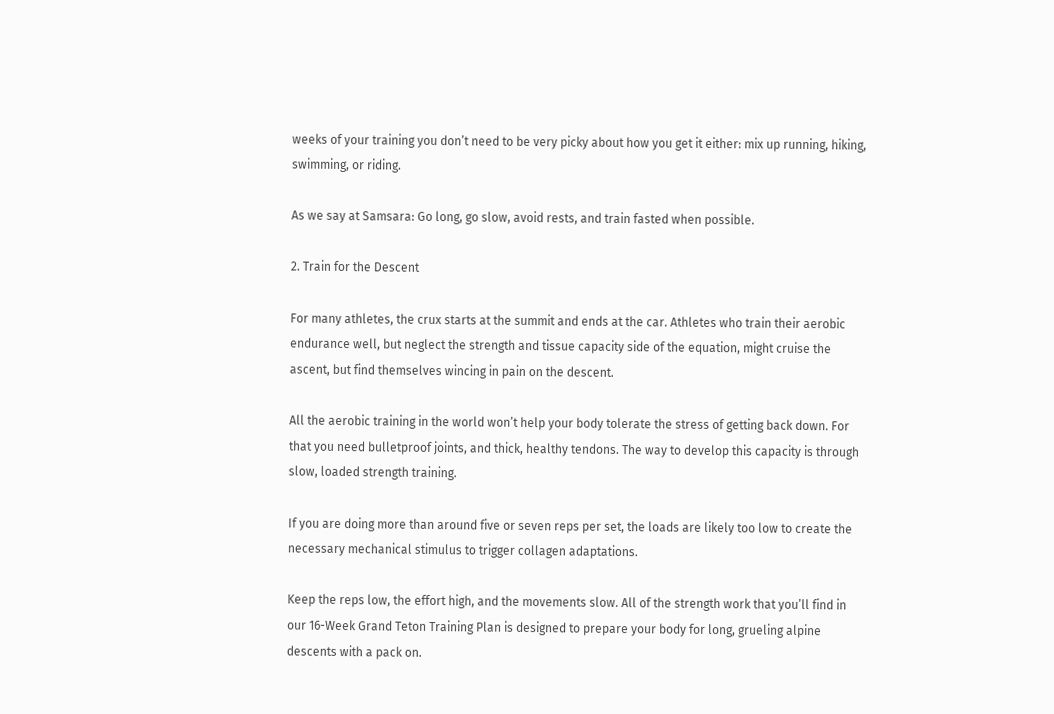weeks of your training you don’t need to be very picky about how you get it either: mix up running, hiking, swimming, or riding.

As we say at Samsara: Go long, go slow, avoid rests, and train fasted when possible.

2. Train for the Descent

For many athletes, the crux starts at the summit and ends at the car. Athletes who train their aerobic endurance well, but neglect the strength and tissue capacity side of the equation, might cruise the ascent, but find themselves wincing in pain on the descent.

All the aerobic training in the world won’t help your body tolerate the stress of getting back down. For that you need bulletproof joints, and thick, healthy tendons. The way to develop this capacity is through slow, loaded strength training.

If you are doing more than around five or seven reps per set, the loads are likely too low to create the necessary mechanical stimulus to trigger collagen adaptations.

Keep the reps low, the effort high, and the movements slow. All of the strength work that you’ll find in our 16-Week Grand Teton Training Plan is designed to prepare your body for long, grueling alpine descents with a pack on.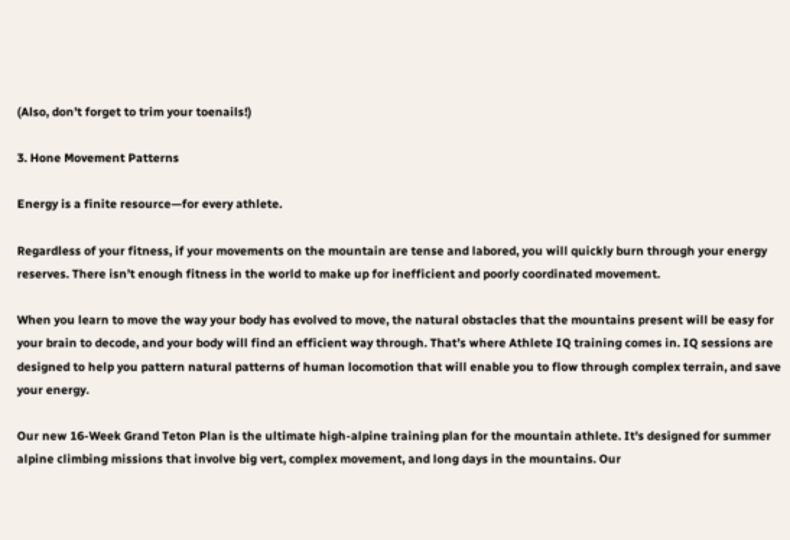(Also, don’t forget to trim your toenails!)

3. Hone Movement Patterns

Energy is a finite resource—for every athlete.

Regardless of your fitness, if your movements on the mountain are tense and labored, you will quickly burn through your energy reserves. There isn’t enough fitness in the world to make up for inefficient and poorly coordinated movement.

When you learn to move the way your body has evolved to move, the natural obstacles that the mountains present will be easy for your brain to decode, and your body will find an efficient way through. That’s where Athlete IQ training comes in. IQ sessions are designed to help you pattern natural patterns of human locomotion that will enable you to flow through complex terrain, and save your energy.

Our new 16-Week Grand Teton Plan is the ultimate high-alpine training plan for the mountain athlete. It's designed for summer alpine climbing missions that involve big vert, complex movement, and long days in the mountains. Our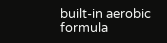built-in aerobic formula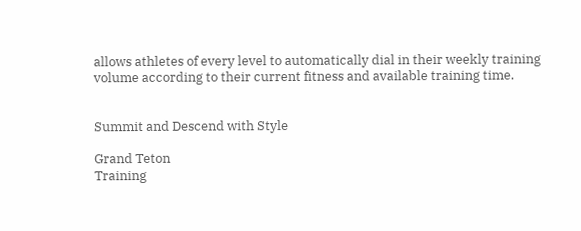allows athletes of every level to automatically dial in their weekly training volume according to their current fitness and available training time.


Summit and Descend with Style

Grand Teton
Training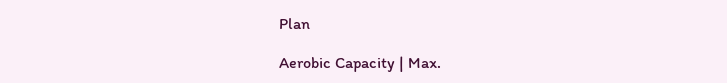Plan

Aerobic Capacity | Max.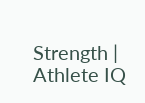Strength | Athlete IQ